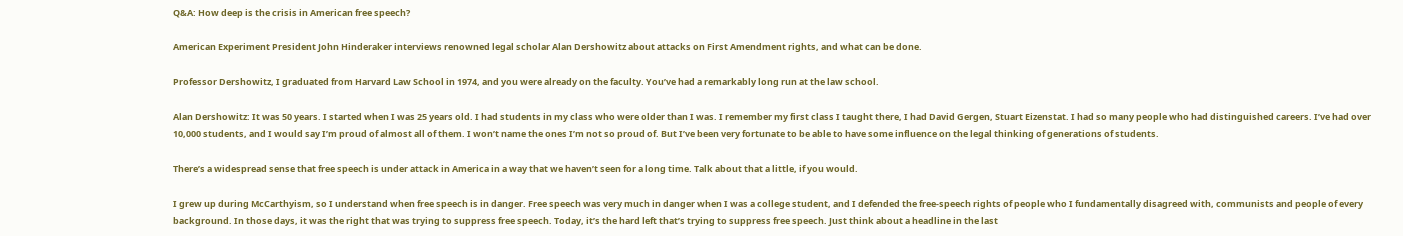Q&A: How deep is the crisis in American free speech?

American Experiment President John Hinderaker interviews renowned legal scholar Alan Dershowitz about attacks on First Amendment rights, and what can be done.

Professor Dershowitz, I graduated from Harvard Law School in 1974, and you were already on the faculty. You’ve had a remarkably long run at the law school.

Alan Dershowitz: It was 50 years. I started when I was 25 years old. I had students in my class who were older than I was. I remember my first class I taught there, I had David Gergen, Stuart Eizenstat. I had so many people who had distinguished careers. I’ve had over 10,000 students, and I would say I’m proud of almost all of them. I won’t name the ones I’m not so proud of. But I’ve been very fortunate to be able to have some influence on the legal thinking of generations of students.

There’s a widespread sense that free speech is under attack in America in a way that we haven’t seen for a long time. Talk about that a little, if you would.

I grew up during McCarthyism, so I understand when free speech is in danger. Free speech was very much in danger when I was a college student, and I defended the free-speech rights of people who I fundamentally disagreed with, communists and people of every background. In those days, it was the right that was trying to suppress free speech. Today, it’s the hard left that’s trying to suppress free speech. Just think about a headline in the last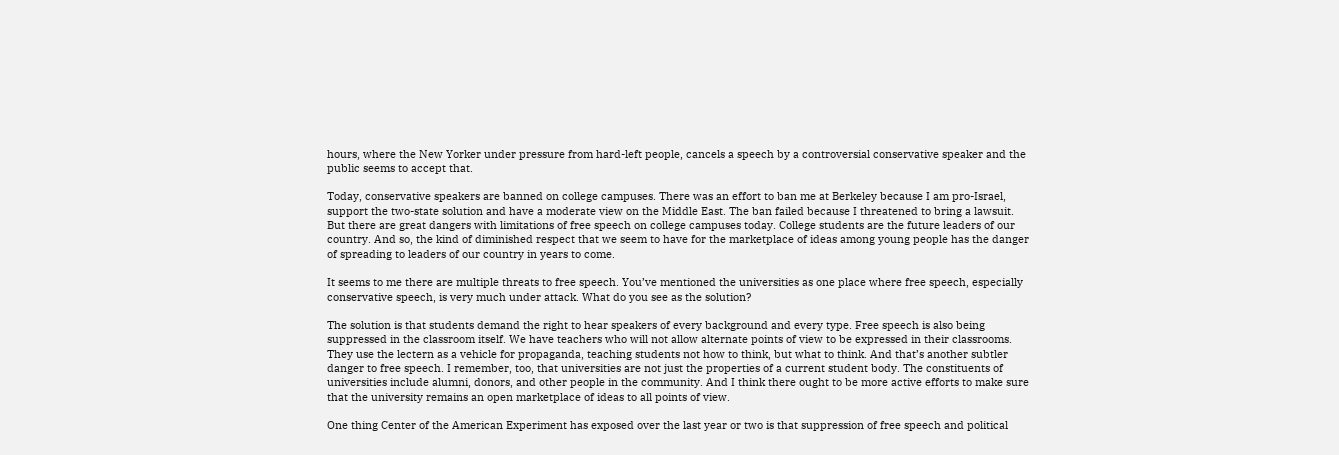hours, where the New Yorker under pressure from hard-left people, cancels a speech by a controversial conservative speaker and the public seems to accept that.

Today, conservative speakers are banned on college campuses. There was an effort to ban me at Berkeley because I am pro-Israel, support the two-state solution and have a moderate view on the Middle East. The ban failed because I threatened to bring a lawsuit. But there are great dangers with limitations of free speech on college campuses today. College students are the future leaders of our country. And so, the kind of diminished respect that we seem to have for the marketplace of ideas among young people has the danger of spreading to leaders of our country in years to come.

It seems to me there are multiple threats to free speech. You’ve mentioned the universities as one place where free speech, especially conservative speech, is very much under attack. What do you see as the solution?

The solution is that students demand the right to hear speakers of every background and every type. Free speech is also being suppressed in the classroom itself. We have teachers who will not allow alternate points of view to be expressed in their classrooms. They use the lectern as a vehicle for propaganda, teaching students not how to think, but what to think. And that’s another subtler danger to free speech. I remember, too, that universities are not just the properties of a current student body. The constituents of universities include alumni, donors, and other people in the community. And I think there ought to be more active efforts to make sure that the university remains an open marketplace of ideas to all points of view.

One thing Center of the American Experiment has exposed over the last year or two is that suppression of free speech and political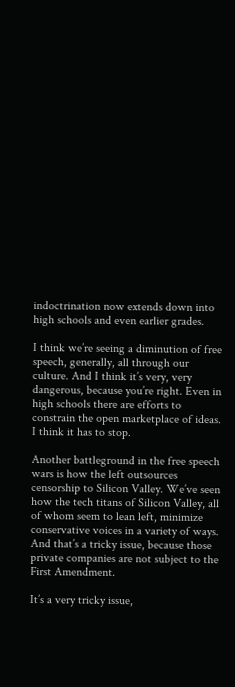indoctrination now extends down into high schools and even earlier grades.

I think we’re seeing a diminution of free speech, generally, all through our culture. And I think it’s very, very dangerous, because you’re right. Even in high schools there are efforts to constrain the open marketplace of ideas. I think it has to stop.

Another battleground in the free speech wars is how the left outsources censorship to Silicon Valley. We’ve seen how the tech titans of Silicon Valley, all of whom seem to lean left, minimize conservative voices in a variety of ways. And that’s a tricky issue, because those private companies are not subject to the First Amendment.

It’s a very tricky issue,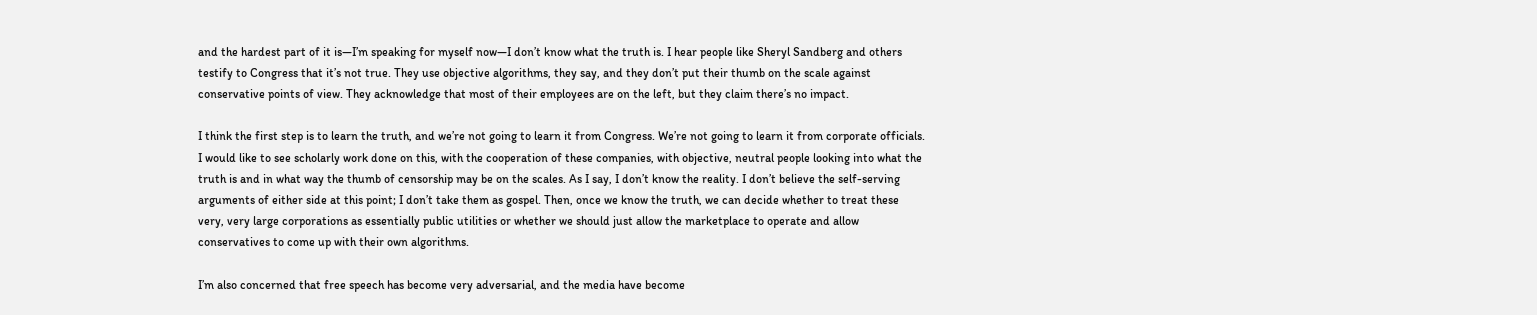and the hardest part of it is—I’m speaking for myself now—I don’t know what the truth is. I hear people like Sheryl Sandberg and others testify to Congress that it’s not true. They use objective algorithms, they say, and they don’t put their thumb on the scale against conservative points of view. They acknowledge that most of their employees are on the left, but they claim there’s no impact.

I think the first step is to learn the truth, and we’re not going to learn it from Congress. We’re not going to learn it from corporate officials. I would like to see scholarly work done on this, with the cooperation of these companies, with objective, neutral people looking into what the truth is and in what way the thumb of censorship may be on the scales. As I say, I don’t know the reality. I don’t believe the self-serving arguments of either side at this point; I don’t take them as gospel. Then, once we know the truth, we can decide whether to treat these very, very large corporations as essentially public utilities or whether we should just allow the marketplace to operate and allow conservatives to come up with their own algorithms.

I’m also concerned that free speech has become very adversarial, and the media have become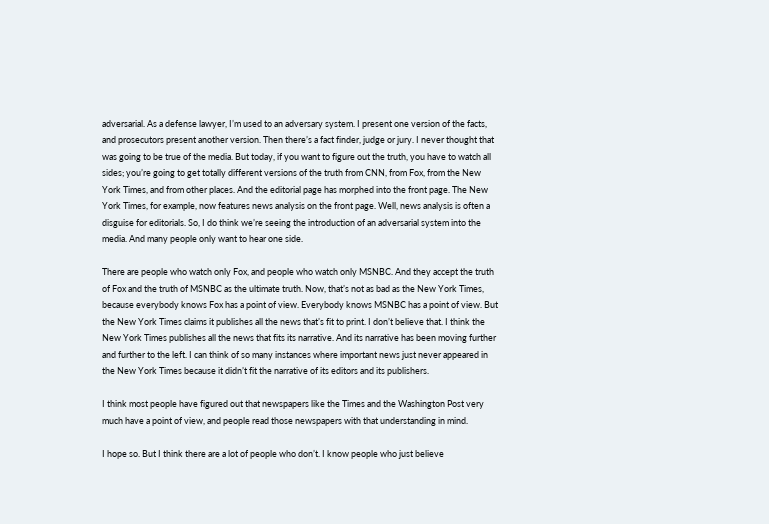adversarial. As a defense lawyer, I’m used to an adversary system. I present one version of the facts, and prosecutors present another version. Then there’s a fact finder, judge or jury. I never thought that was going to be true of the media. But today, if you want to figure out the truth, you have to watch all sides; you’re going to get totally different versions of the truth from CNN, from Fox, from the New York Times, and from other places. And the editorial page has morphed into the front page. The New York Times, for example, now features news analysis on the front page. Well, news analysis is often a disguise for editorials. So, I do think we’re seeing the introduction of an adversarial system into the media. And many people only want to hear one side.

There are people who watch only Fox, and people who watch only MSNBC. And they accept the truth of Fox and the truth of MSNBC as the ultimate truth. Now, that’s not as bad as the New York Times, because everybody knows Fox has a point of view. Everybody knows MSNBC has a point of view. But the New York Times claims it publishes all the news that’s fit to print. I don’t believe that. I think the New York Times publishes all the news that fits its narrative. And its narrative has been moving further and further to the left. I can think of so many instances where important news just never appeared in the New York Times because it didn’t fit the narrative of its editors and its publishers.

I think most people have figured out that newspapers like the Times and the Washington Post very much have a point of view, and people read those newspapers with that understanding in mind.

I hope so. But I think there are a lot of people who don’t. I know people who just believe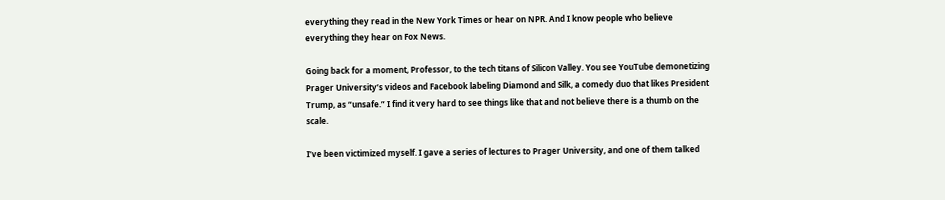everything they read in the New York Times or hear on NPR. And I know people who believe everything they hear on Fox News.

Going back for a moment, Professor, to the tech titans of Silicon Valley. You see YouTube demonetizing Prager University’s videos and Facebook labeling Diamond and Silk, a comedy duo that likes President Trump, as “unsafe.” I find it very hard to see things like that and not believe there is a thumb on the scale.

I’ve been victimized myself. I gave a series of lectures to Prager University, and one of them talked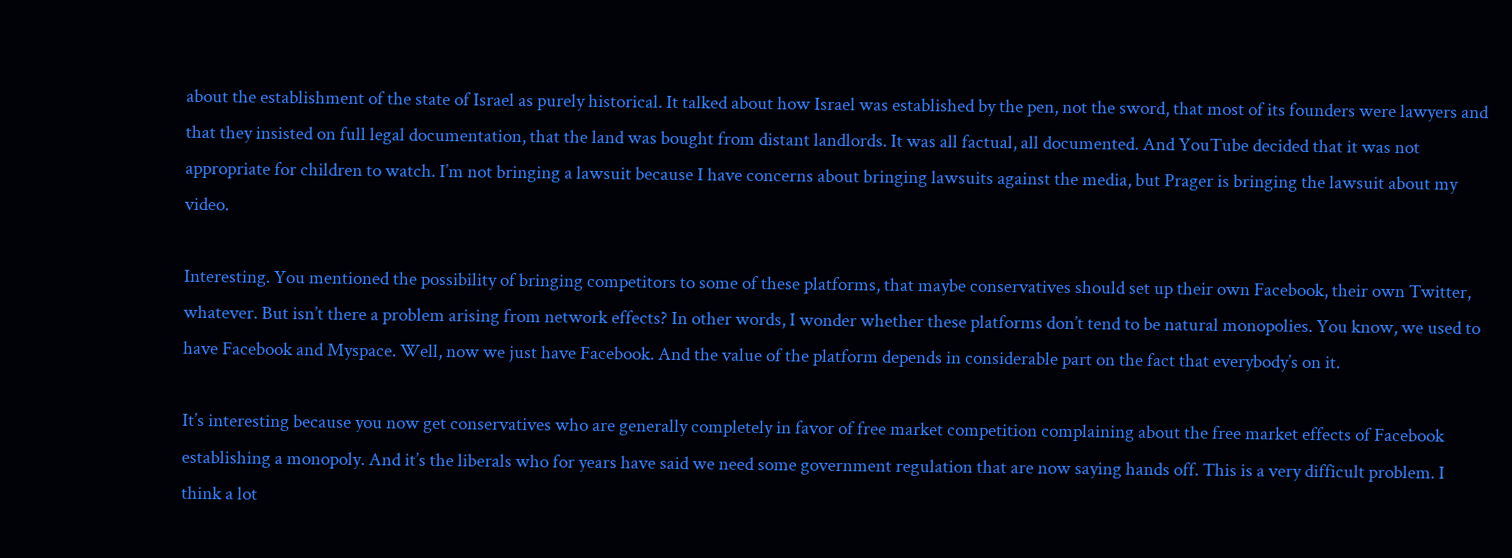about the establishment of the state of Israel as purely historical. It talked about how Israel was established by the pen, not the sword, that most of its founders were lawyers and that they insisted on full legal documentation, that the land was bought from distant landlords. It was all factual, all documented. And YouTube decided that it was not appropriate for children to watch. I’m not bringing a lawsuit because I have concerns about bringing lawsuits against the media, but Prager is bringing the lawsuit about my video.

Interesting. You mentioned the possibility of bringing competitors to some of these platforms, that maybe conservatives should set up their own Facebook, their own Twitter, whatever. But isn’t there a problem arising from network effects? In other words, I wonder whether these platforms don’t tend to be natural monopolies. You know, we used to have Facebook and Myspace. Well, now we just have Facebook. And the value of the platform depends in considerable part on the fact that everybody’s on it.

It’s interesting because you now get conservatives who are generally completely in favor of free market competition complaining about the free market effects of Facebook establishing a monopoly. And it’s the liberals who for years have said we need some government regulation that are now saying hands off. This is a very difficult problem. I think a lot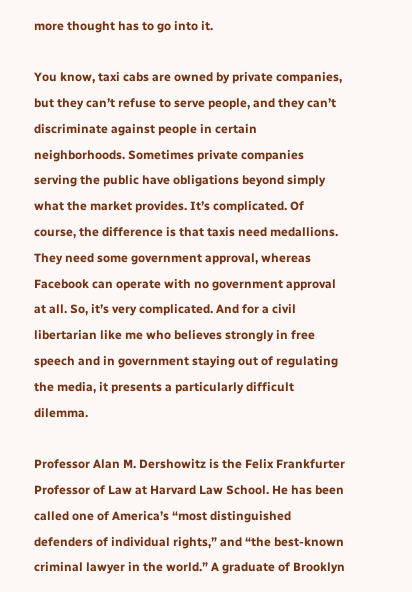more thought has to go into it.

You know, taxi cabs are owned by private companies, but they can’t refuse to serve people, and they can’t discriminate against people in certain neighborhoods. Sometimes private companies serving the public have obligations beyond simply what the market provides. It’s complicated. Of course, the difference is that taxis need medallions. They need some government approval, whereas Facebook can operate with no government approval at all. So, it’s very complicated. And for a civil libertarian like me who believes strongly in free speech and in government staying out of regulating the media, it presents a particularly difficult dilemma.

Professor Alan M. Dershowitz is the Felix Frankfurter Professor of Law at Harvard Law School. He has been called one of America’s “most distinguished defenders of individual rights,” and “the best-known criminal lawyer in the world.” A graduate of Brooklyn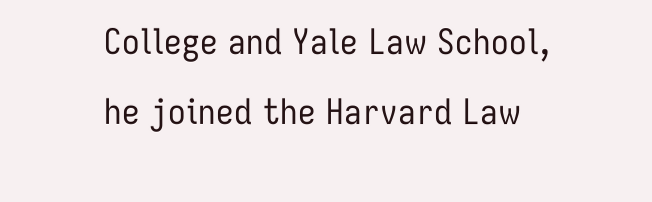College and Yale Law School, he joined the Harvard Law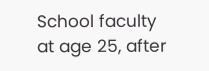School faculty at age 25, after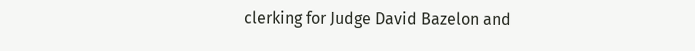clerking for Judge David Bazelon and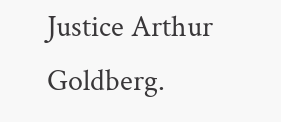Justice Arthur Goldberg.